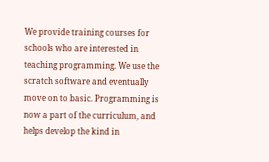We provide training courses for schools who are interested in teaching programming. We use the scratch software and eventually move on to basic. Programming is now a part of the curriculum, and helps develop the kind in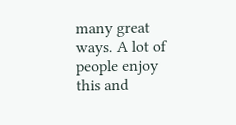many great ways. A lot of people enjoy this and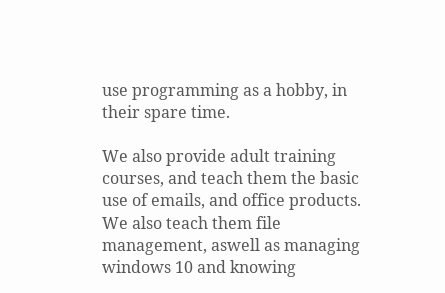use programming as a hobby, in their spare time.

We also provide adult training courses, and teach them the basic use of emails, and office products. We also teach them file management, aswell as managing windows 10 and knowing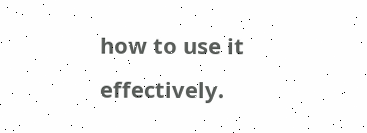how to use it effectively.